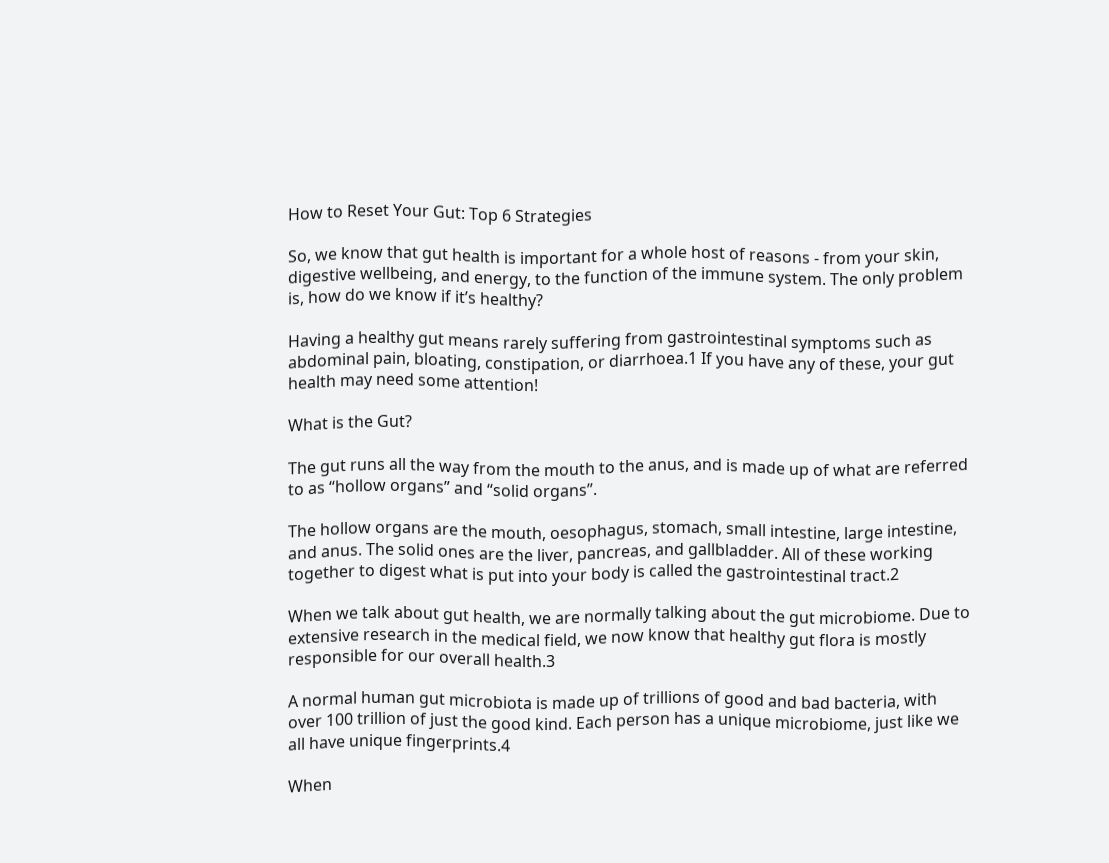How to Reset Your Gut: Top 6 Strategies

So, we know that gut health is important for a whole host of reasons - from your skin, digestive wellbeing, and energy, to the function of the immune system. The only problem is, how do we know if it’s healthy?

Having a healthy gut means rarely suffering from gastrointestinal symptoms such as abdominal pain, bloating, constipation, or diarrhoea.1 If you have any of these, your gut health may need some attention!

What is the Gut?

The gut runs all the way from the mouth to the anus, and is made up of what are referred to as “hollow organs” and “solid organs”.

The hollow organs are the mouth, oesophagus, stomach, small intestine, large intestine, and anus. The solid ones are the liver, pancreas, and gallbladder. All of these working together to digest what is put into your body is called the gastrointestinal tract.2

When we talk about gut health, we are normally talking about the gut microbiome. Due to extensive research in the medical field, we now know that healthy gut flora is mostly responsible for our overall health.3

A normal human gut microbiota is made up of trillions of good and bad bacteria, with over 100 trillion of just the good kind. Each person has a unique microbiome, just like we all have unique fingerprints.4

When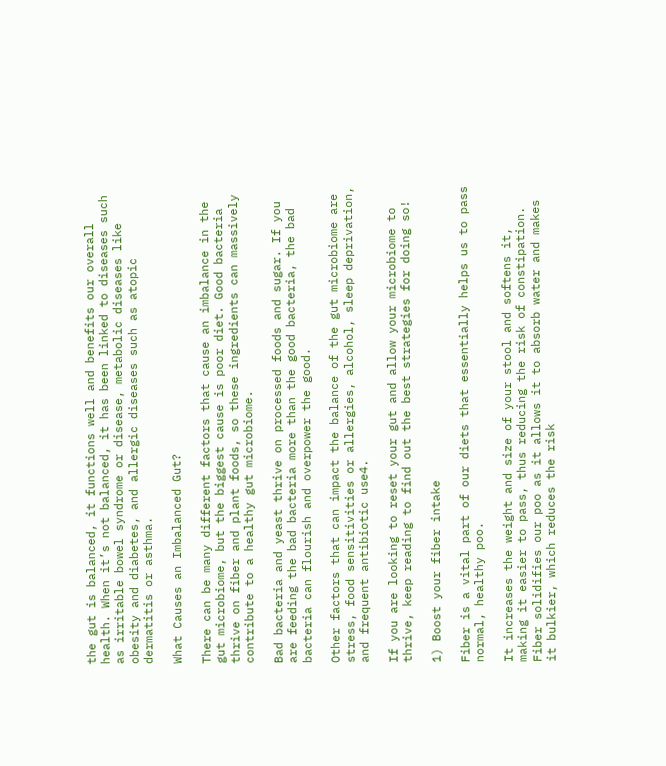the gut is balanced, it functions well and benefits our overall health. When it’s not balanced, it has been linked to diseases such as irritable bowel syndrome or disease, metabolic diseases like obesity and diabetes, and allergic diseases such as atopic dermatitis or asthma.

What Causes an Imbalanced Gut?

There can be many different factors that cause an imbalance in the gut microbiome, but the biggest cause is poor diet. Good bacteria thrive on fiber and plant foods, so these ingredients can massively contribute to a healthy gut microbiome.

Bad bacteria and yeast thrive on processed foods and sugar. If you are feeding the bad bacteria more than the good bacteria, the bad bacteria can flourish and overpower the good.

Other factors that can impact the balance of the gut microbiome are stress, food sensitivities or allergies, alcohol, sleep deprivation, and frequent antibiotic use4.

If you are looking to reset your gut and allow your microbiome to thrive, keep reading to find out the best strategies for doing so!

1) Boost your fiber intake

Fiber is a vital part of our diets that essentially helps us to pass normal, healthy poo.

It increases the weight and size of your stool and softens it, making it easier to pass, thus reducing the risk of constipation. Fiber solidifies our poo as it allows it to absorb water and makes it bulkier, which reduces the risk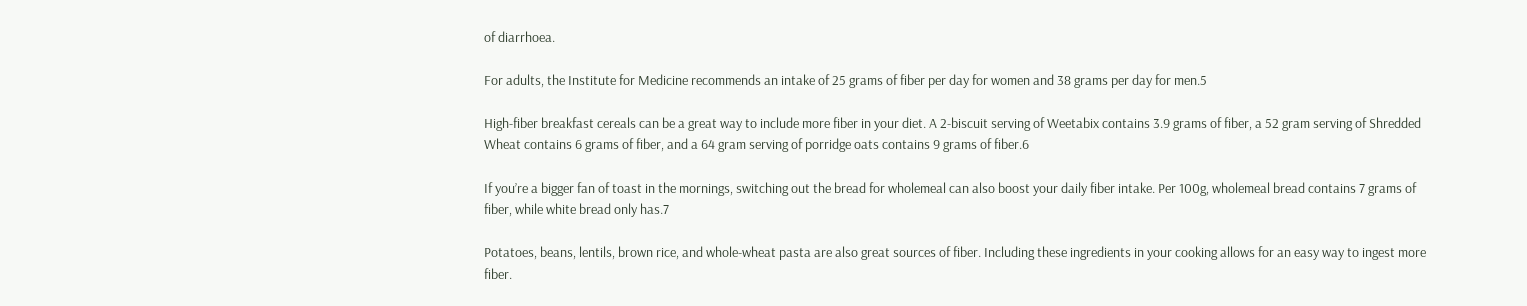of diarrhoea.

For adults, the Institute for Medicine recommends an intake of 25 grams of fiber per day for women and 38 grams per day for men.5

High-fiber breakfast cereals can be a great way to include more fiber in your diet. A 2-biscuit serving of Weetabix contains 3.9 grams of fiber, a 52 gram serving of Shredded Wheat contains 6 grams of fiber, and a 64 gram serving of porridge oats contains 9 grams of fiber.6

If you’re a bigger fan of toast in the mornings, switching out the bread for wholemeal can also boost your daily fiber intake. Per 100g, wholemeal bread contains 7 grams of fiber, while white bread only has.7

Potatoes, beans, lentils, brown rice, and whole-wheat pasta are also great sources of fiber. Including these ingredients in your cooking allows for an easy way to ingest more fiber.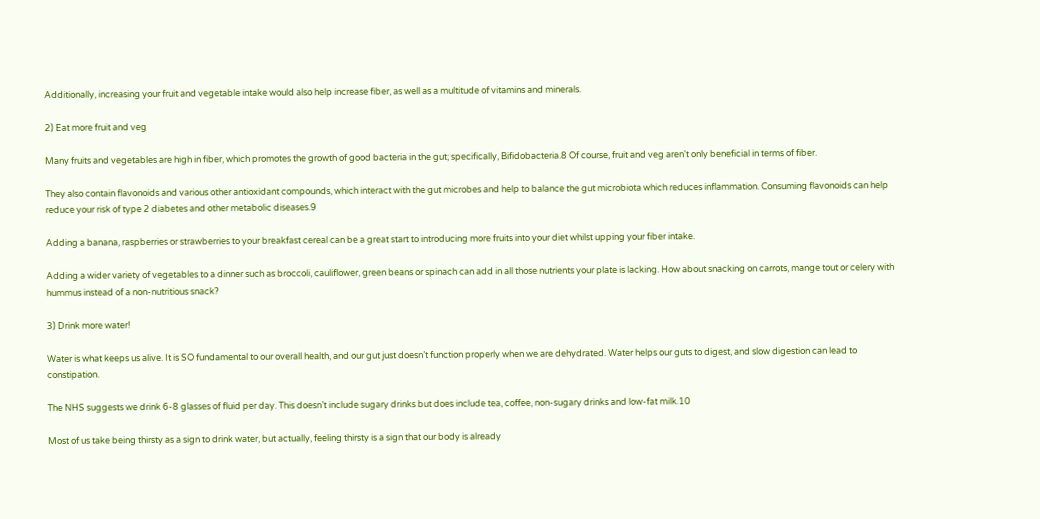Additionally, increasing your fruit and vegetable intake would also help increase fiber, as well as a multitude of vitamins and minerals.

2) Eat more fruit and veg

Many fruits and vegetables are high in fiber, which promotes the growth of good bacteria in the gut; specifically, Bifidobacteria.8 Of course, fruit and veg aren't only beneficial in terms of fiber.

They also contain flavonoids and various other antioxidant compounds, which interact with the gut microbes and help to balance the gut microbiota which reduces inflammation. Consuming flavonoids can help reduce your risk of type 2 diabetes and other metabolic diseases.9

Adding a banana, raspberries or strawberries to your breakfast cereal can be a great start to introducing more fruits into your diet whilst upping your fiber intake.

Adding a wider variety of vegetables to a dinner such as broccoli, cauliflower, green beans or spinach can add in all those nutrients your plate is lacking. How about snacking on carrots, mange tout or celery with hummus instead of a non-nutritious snack?

3) Drink more water!

Water is what keeps us alive. It is SO fundamental to our overall health, and our gut just doesn’t function properly when we are dehydrated. Water helps our guts to digest, and slow digestion can lead to constipation.

The NHS suggests we drink 6-8 glasses of fluid per day. This doesn’t include sugary drinks but does include tea, coffee, non-sugary drinks and low-fat milk.10

Most of us take being thirsty as a sign to drink water, but actually, feeling thirsty is a sign that our body is already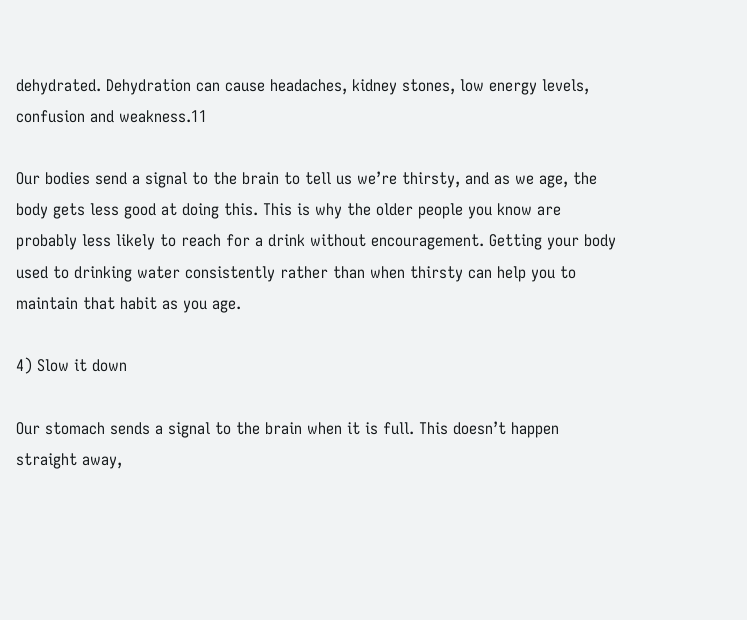dehydrated. Dehydration can cause headaches, kidney stones, low energy levels, confusion and weakness.11

Our bodies send a signal to the brain to tell us we’re thirsty, and as we age, the body gets less good at doing this. This is why the older people you know are probably less likely to reach for a drink without encouragement. Getting your body used to drinking water consistently rather than when thirsty can help you to maintain that habit as you age.

4) Slow it down

Our stomach sends a signal to the brain when it is full. This doesn’t happen straight away,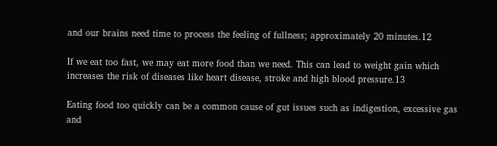and our brains need time to process the feeling of fullness; approximately 20 minutes.12

If we eat too fast, we may eat more food than we need. This can lead to weight gain which increases the risk of diseases like heart disease, stroke and high blood pressure.13

Eating food too quickly can be a common cause of gut issues such as indigestion, excessive gas and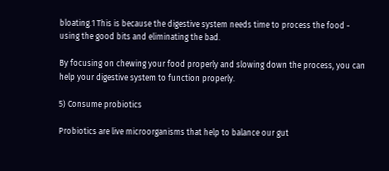bloating.1 This is because the digestive system needs time to process the food - using the good bits and eliminating the bad.

By focusing on chewing your food properly and slowing down the process, you can help your digestive system to function properly.

5) Consume probiotics

Probiotics are live microorganisms that help to balance our gut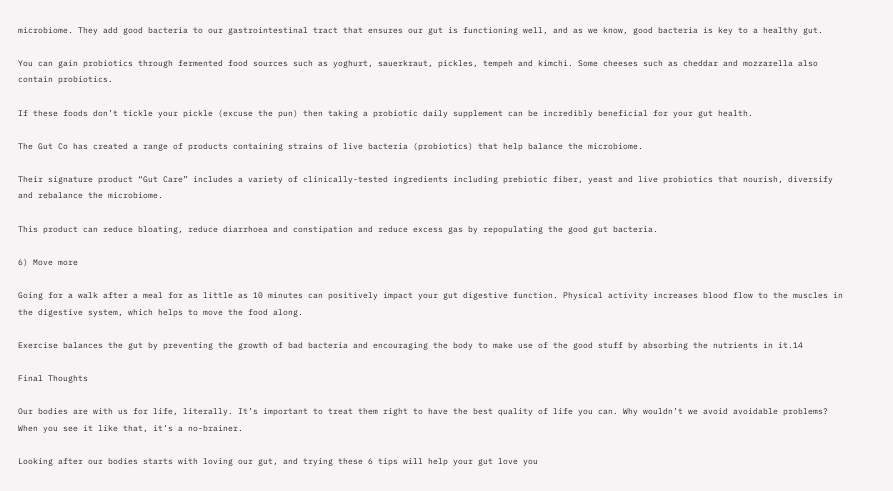microbiome. They add good bacteria to our gastrointestinal tract that ensures our gut is functioning well, and as we know, good bacteria is key to a healthy gut.

You can gain probiotics through fermented food sources such as yoghurt, sauerkraut, pickles, tempeh and kimchi. Some cheeses such as cheddar and mozzarella also contain probiotics.

If these foods don’t tickle your pickle (excuse the pun) then taking a probiotic daily supplement can be incredibly beneficial for your gut health.

The Gut Co has created a range of products containing strains of live bacteria (probiotics) that help balance the microbiome.

Their signature product “Gut Care” includes a variety of clinically-tested ingredients including prebiotic fiber, yeast and live probiotics that nourish, diversify and rebalance the microbiome.

This product can reduce bloating, reduce diarrhoea and constipation and reduce excess gas by repopulating the good gut bacteria.

6) Move more

Going for a walk after a meal for as little as 10 minutes can positively impact your gut digestive function. Physical activity increases blood flow to the muscles in the digestive system, which helps to move the food along.

Exercise balances the gut by preventing the growth of bad bacteria and encouraging the body to make use of the good stuff by absorbing the nutrients in it.14

Final Thoughts

Our bodies are with us for life, literally. It’s important to treat them right to have the best quality of life you can. Why wouldn’t we avoid avoidable problems? When you see it like that, it’s a no-brainer.

Looking after our bodies starts with loving our gut, and trying these 6 tips will help your gut love you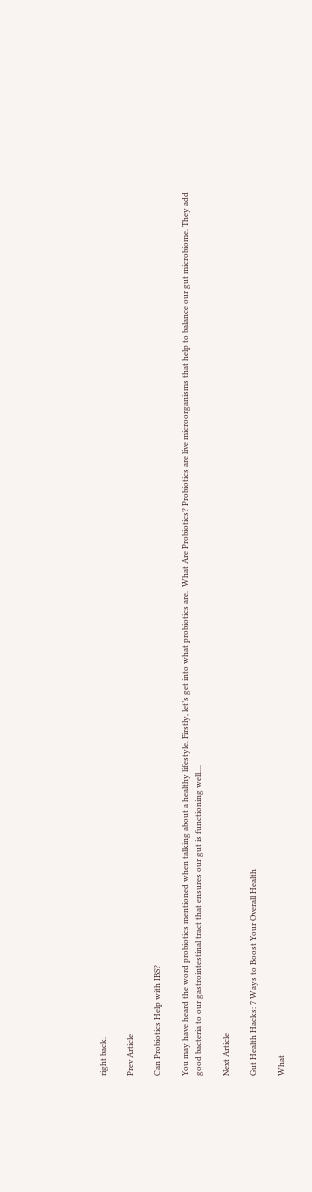right back.

Prev Article

Can Probiotics Help with IBS?

You may have heard the word probiotics mentioned when talking about a healthy lifestyle. Firstly, let’s get into what probiotics are.  What Are Probiotics? Probiotics are live microorganisms that help to balance our gut microbiome. They add good bacteria to our gastrointestinal tract that ensures our gut is functioning well....

Next Article

Gut Health Hacks: 7 Ways to Boost Your Overall Health

What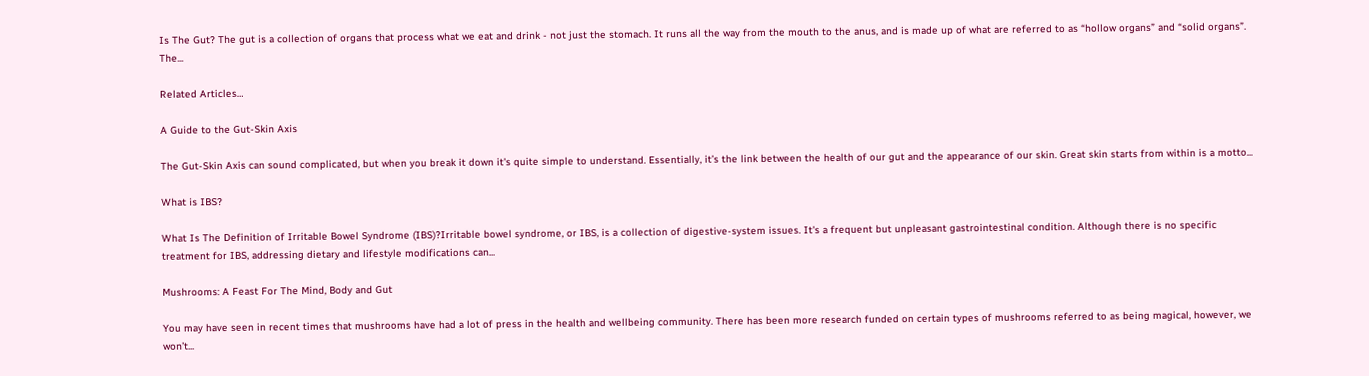Is The Gut? The gut is a collection of organs that process what we eat and drink - not just the stomach. It runs all the way from the mouth to the anus, and is made up of what are referred to as “hollow organs” and “solid organs”. The...

Related Articles…

A Guide to the Gut-Skin Axis

The Gut-Skin Axis can sound complicated, but when you break it down it's quite simple to understand. Essentially, it’s the link between the health of our gut and the appearance of our skin. Great skin starts from within is a motto...

What is IBS?

What Is The Definition of Irritable Bowel Syndrome (IBS)?Irritable bowel syndrome, or IBS, is a collection of digestive-system issues. It's a frequent but unpleasant gastrointestinal condition. Although there is no specific treatment for IBS, addressing dietary and lifestyle modifications can...

Mushrooms: A Feast For The Mind, Body and Gut

You may have seen in recent times that mushrooms have had a lot of press in the health and wellbeing community. There has been more research funded on certain types of mushrooms referred to as being magical, however, we won’t...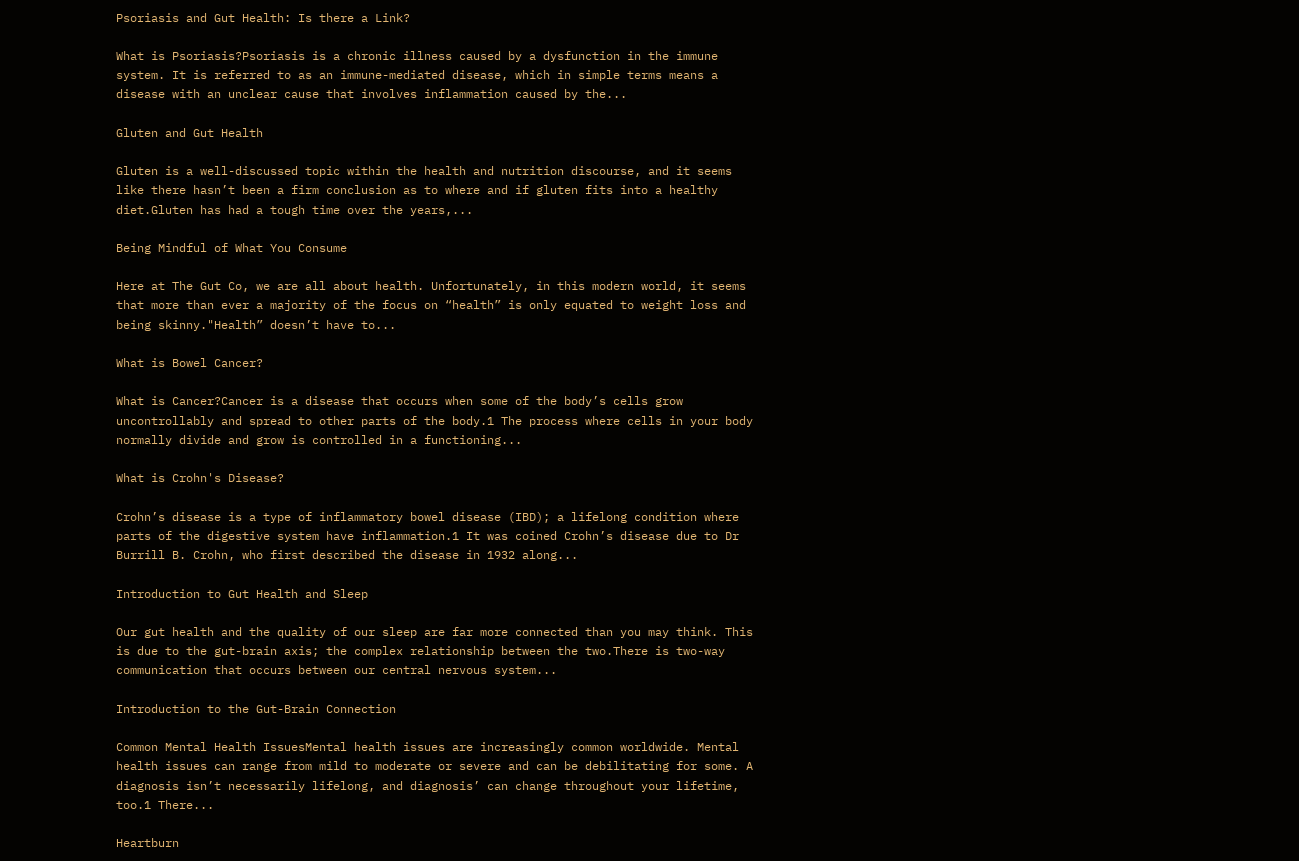Psoriasis and Gut Health: Is there a Link?

What is Psoriasis?Psoriasis is a chronic illness caused by a dysfunction in the immune system. It is referred to as an immune-mediated disease, which in simple terms means a disease with an unclear cause that involves inflammation caused by the...

Gluten and Gut Health

Gluten is a well-discussed topic within the health and nutrition discourse, and it seems like there hasn’t been a firm conclusion as to where and if gluten fits into a healthy diet.Gluten has had a tough time over the years,...

Being Mindful of What You Consume

Here at The Gut Co, we are all about health. Unfortunately, in this modern world, it seems that more than ever a majority of the focus on “health” is only equated to weight loss and being skinny."Health” doesn’t have to...

What is Bowel Cancer?

What is Cancer?Cancer is a disease that occurs when some of the body’s cells grow uncontrollably and spread to other parts of the body.1 The process where cells in your body normally divide and grow is controlled in a functioning...

What is Crohn's Disease?

Crohn’s disease is a type of inflammatory bowel disease (IBD); a lifelong condition where parts of the digestive system have inflammation.1 It was coined Crohn’s disease due to Dr Burrill B. Crohn, who first described the disease in 1932 along...

Introduction to Gut Health and Sleep

Our gut health and the quality of our sleep are far more connected than you may think. This is due to the gut-brain axis; the complex relationship between the two.There is two-way communication that occurs between our central nervous system...

Introduction to the Gut-Brain Connection

Common Mental Health IssuesMental health issues are increasingly common worldwide. Mental health issues can range from mild to moderate or severe and can be debilitating for some. A diagnosis isn’t necessarily lifelong, and diagnosis’ can change throughout your lifetime, too.1 There...

Heartburn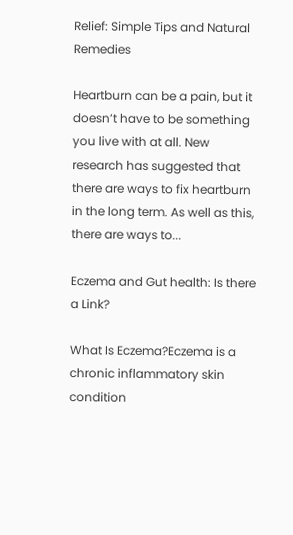Relief: Simple Tips and Natural Remedies

Heartburn can be a pain, but it doesn’t have to be something you live with at all. New research has suggested that there are ways to fix heartburn in the long term. As well as this, there are ways to...

Eczema and Gut health: Is there a Link?

What Is Eczema?Eczema is a chronic inflammatory skin condition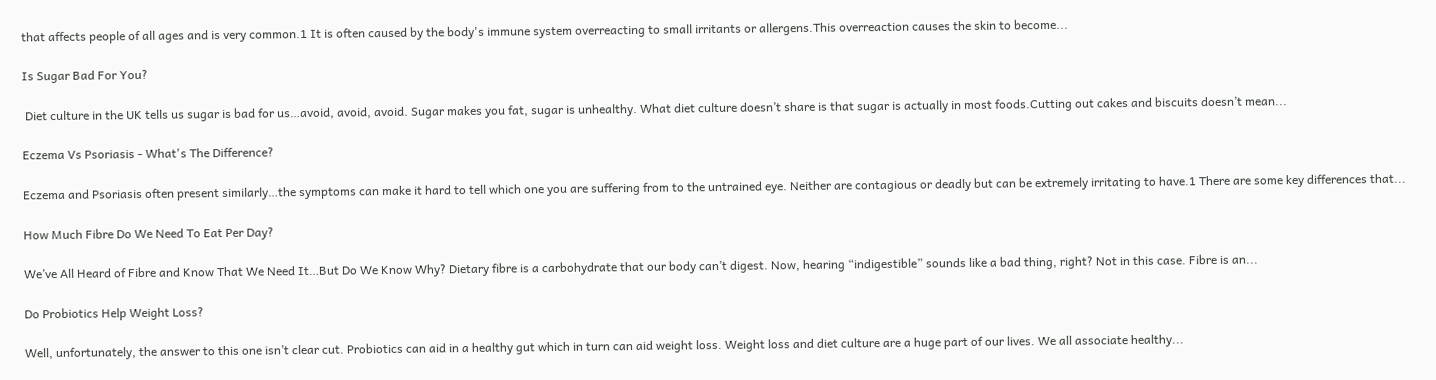that affects people of all ages and is very common.1 It is often caused by the body's immune system overreacting to small irritants or allergens.This overreaction causes the skin to become...

Is Sugar Bad For You?

 Diet culture in the UK tells us sugar is bad for us…avoid, avoid, avoid. Sugar makes you fat, sugar is unhealthy. What diet culture doesn’t share is that sugar is actually in most foods.Cutting out cakes and biscuits doesn’t mean...

Eczema Vs Psoriasis - What's The Difference?

Eczema and Psoriasis often present similarly…the symptoms can make it hard to tell which one you are suffering from to the untrained eye. Neither are contagious or deadly but can be extremely irritating to have.1 There are some key differences that...

How Much Fibre Do We Need To Eat Per Day?

We’ve All Heard of Fibre and Know That We Need It…But Do We Know Why? Dietary fibre is a carbohydrate that our body can’t digest. Now, hearing “indigestible” sounds like a bad thing, right? Not in this case. Fibre is an...

Do Probiotics Help Weight Loss?

Well, unfortunately, the answer to this one isn’t clear cut. Probiotics can aid in a healthy gut which in turn can aid weight loss. Weight loss and diet culture are a huge part of our lives. We all associate healthy...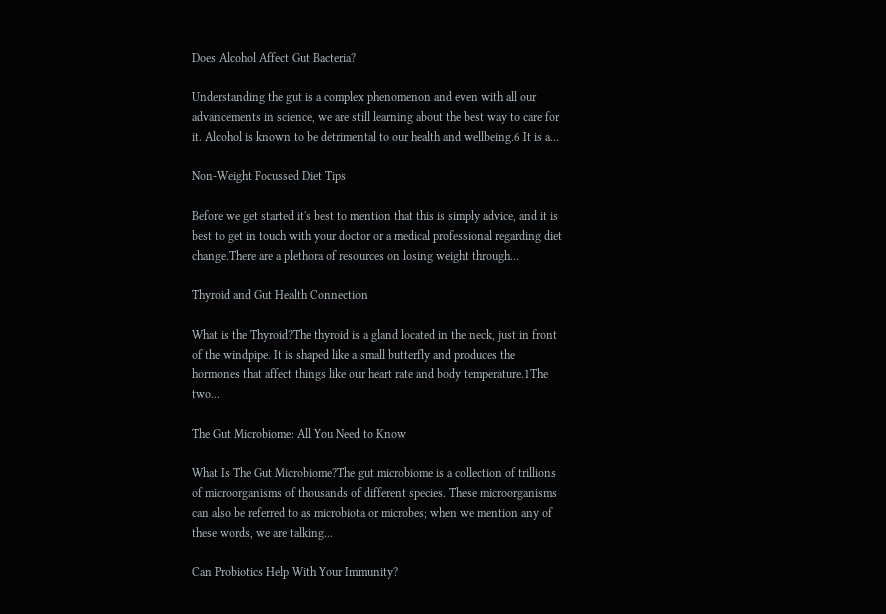Does Alcohol Affect Gut Bacteria?

Understanding the gut is a complex phenomenon and even with all our advancements in science, we are still learning about the best way to care for it. Alcohol is known to be detrimental to our health and wellbeing.6 It is a...

Non-Weight Focussed Diet Tips

Before we get started it's best to mention that this is simply advice, and it is best to get in touch with your doctor or a medical professional regarding diet change.There are a plethora of resources on losing weight through...

Thyroid and Gut Health Connection

What is the Thyroid?The thyroid is a gland located in the neck, just in front of the windpipe. It is shaped like a small butterfly and produces the hormones that affect things like our heart rate and body temperature.1The two...

The Gut Microbiome: All You Need to Know

What Is The Gut Microbiome?The gut microbiome is a collection of trillions of microorganisms of thousands of different species. These microorganisms can also be referred to as microbiota or microbes; when we mention any of these words, we are talking...

Can Probiotics Help With Your Immunity?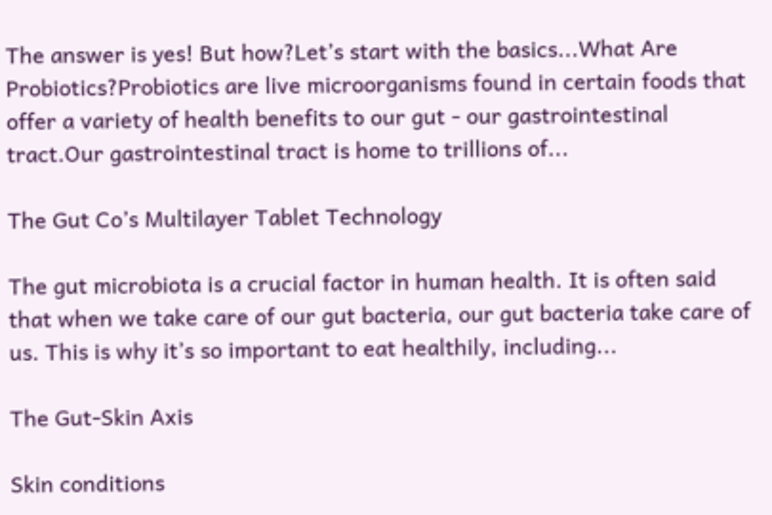The answer is yes! But how?Let’s start with the basics...What Are Probiotics?Probiotics are live microorganisms found in certain foods that offer a variety of health benefits to our gut - our gastrointestinal tract.Our gastrointestinal tract is home to trillions of...

The Gut Co’s Multilayer Tablet Technology

The gut microbiota is a crucial factor in human health. It is often said that when we take care of our gut bacteria, our gut bacteria take care of us. This is why it’s so important to eat healthily, including...

The Gut-Skin Axis

Skin conditions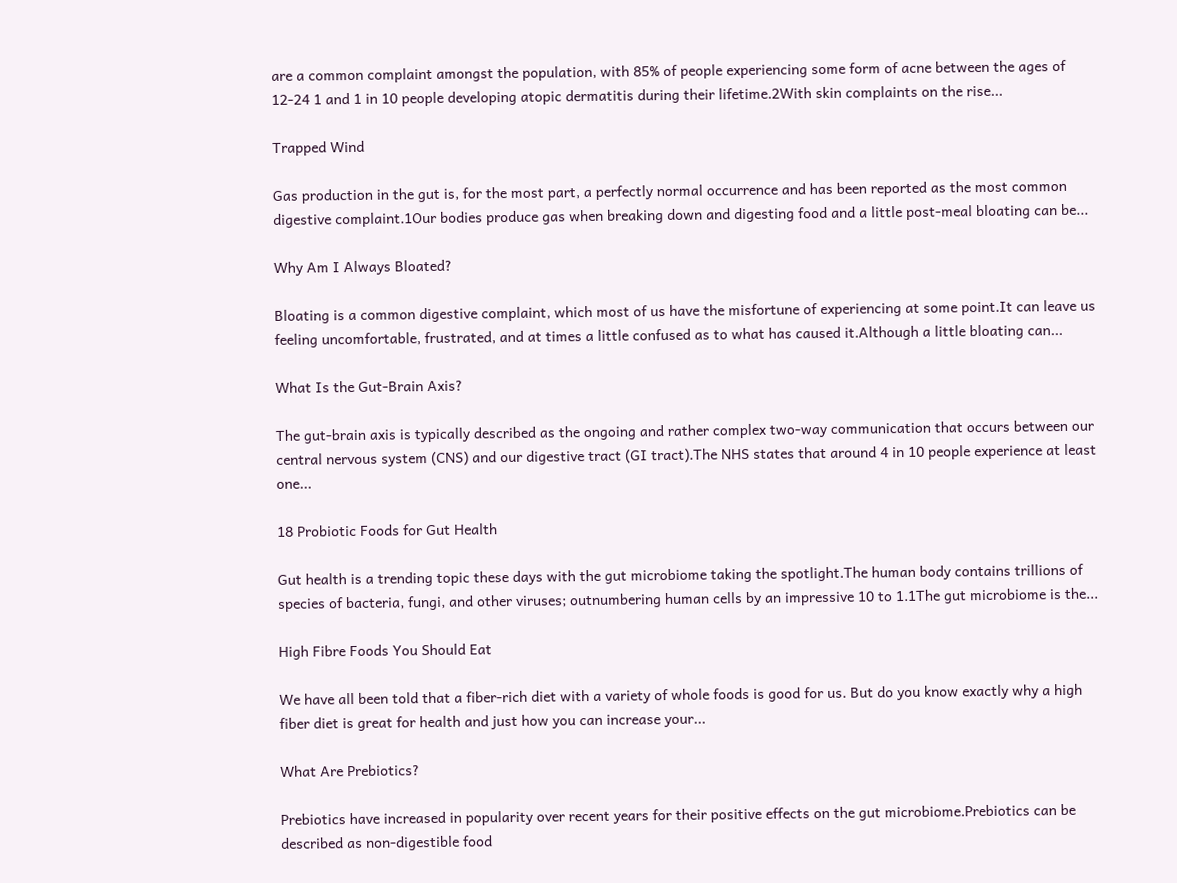are a common complaint amongst the population, with 85% of people experiencing some form of acne between the ages of 12-24 1 and 1 in 10 people developing atopic dermatitis during their lifetime.2With skin complaints on the rise...

Trapped Wind

Gas production in the gut is, for the most part, a perfectly normal occurrence and has been reported as the most common digestive complaint.1Our bodies produce gas when breaking down and digesting food and a little post-meal bloating can be...

Why Am I Always Bloated?

Bloating is a common digestive complaint, which most of us have the misfortune of experiencing at some point.It can leave us feeling uncomfortable, frustrated, and at times a little confused as to what has caused it.Although a little bloating can...

What Is the Gut-Brain Axis?

The gut-brain axis is typically described as the ongoing and rather complex two-way communication that occurs between our central nervous system (CNS) and our digestive tract (GI tract).The NHS states that around 4 in 10 people experience at least one...

18 Probiotic Foods for Gut Health

Gut health is a trending topic these days with the gut microbiome taking the spotlight.The human body contains trillions of species of bacteria, fungi, and other viruses; outnumbering human cells by an impressive 10 to 1.1The gut microbiome is the...

High Fibre Foods You Should Eat

We have all been told that a fiber-rich diet with a variety of whole foods is good for us. But do you know exactly why a high fiber diet is great for health and just how you can increase your...

What Are Prebiotics?

Prebiotics have increased in popularity over recent years for their positive effects on the gut microbiome.Prebiotics can be described as non-digestible food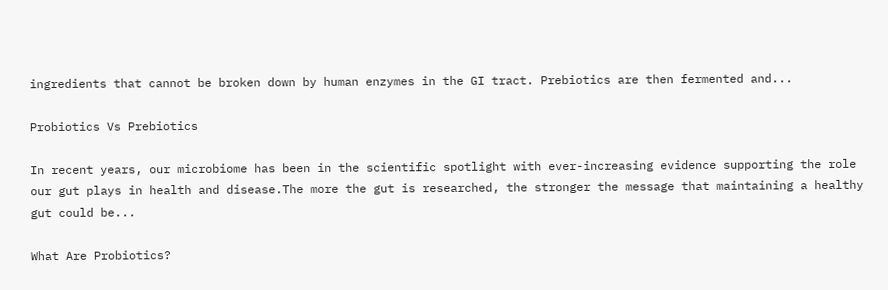ingredients that cannot be broken down by human enzymes in the GI tract. Prebiotics are then fermented and...

Probiotics Vs Prebiotics

In recent years, our microbiome has been in the scientific spotlight with ever-increasing evidence supporting the role our gut plays in health and disease.The more the gut is researched, the stronger the message that maintaining a healthy gut could be...

What Are Probiotics?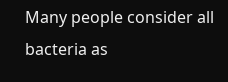Many people consider all bacteria as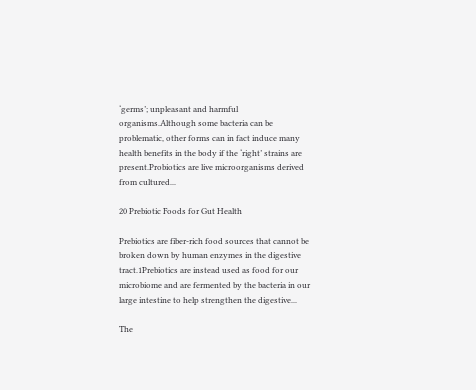‘germs’; unpleasant and harmful organisms.Although some bacteria can be problematic, other forms can in fact induce many health benefits in the body if the ‘right’ strains are present.Probiotics are live microorganisms derived from cultured...

20 Prebiotic Foods for Gut Health

Prebiotics are fiber-rich food sources that cannot be broken down by human enzymes in the digestive tract.1Prebiotics are instead used as food for our microbiome and are fermented by the bacteria in our large intestine to help strengthen the digestive...

The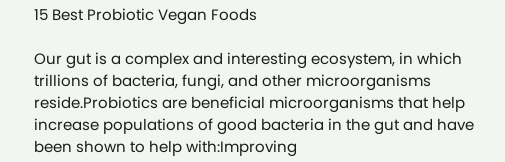15 Best Probiotic Vegan Foods

Our gut is a complex and interesting ecosystem, in which trillions of bacteria, fungi, and other microorganisms reside.Probiotics are beneficial microorganisms that help increase populations of good bacteria in the gut and have been shown to help with:Improving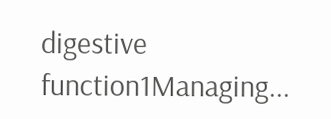digestive function1Managing...